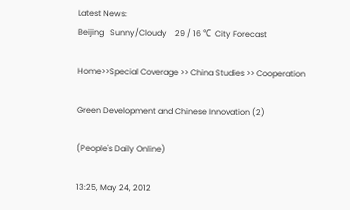Latest News:
Beijing   Sunny/Cloudy    29 / 16 ℃  City Forecast

Home>>Special Coverage >> China Studies >> Cooperation

Green Development and Chinese Innovation (2)

(People's Daily Online)

13:25, May 24, 2012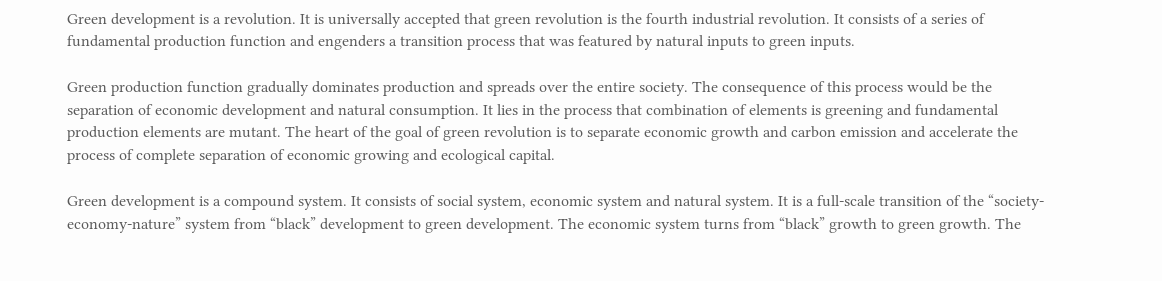Green development is a revolution. It is universally accepted that green revolution is the fourth industrial revolution. It consists of a series of fundamental production function and engenders a transition process that was featured by natural inputs to green inputs.

Green production function gradually dominates production and spreads over the entire society. The consequence of this process would be the separation of economic development and natural consumption. It lies in the process that combination of elements is greening and fundamental production elements are mutant. The heart of the goal of green revolution is to separate economic growth and carbon emission and accelerate the process of complete separation of economic growing and ecological capital.

Green development is a compound system. It consists of social system, economic system and natural system. It is a full-scale transition of the “society-economy-nature” system from “black” development to green development. The economic system turns from “black” growth to green growth. The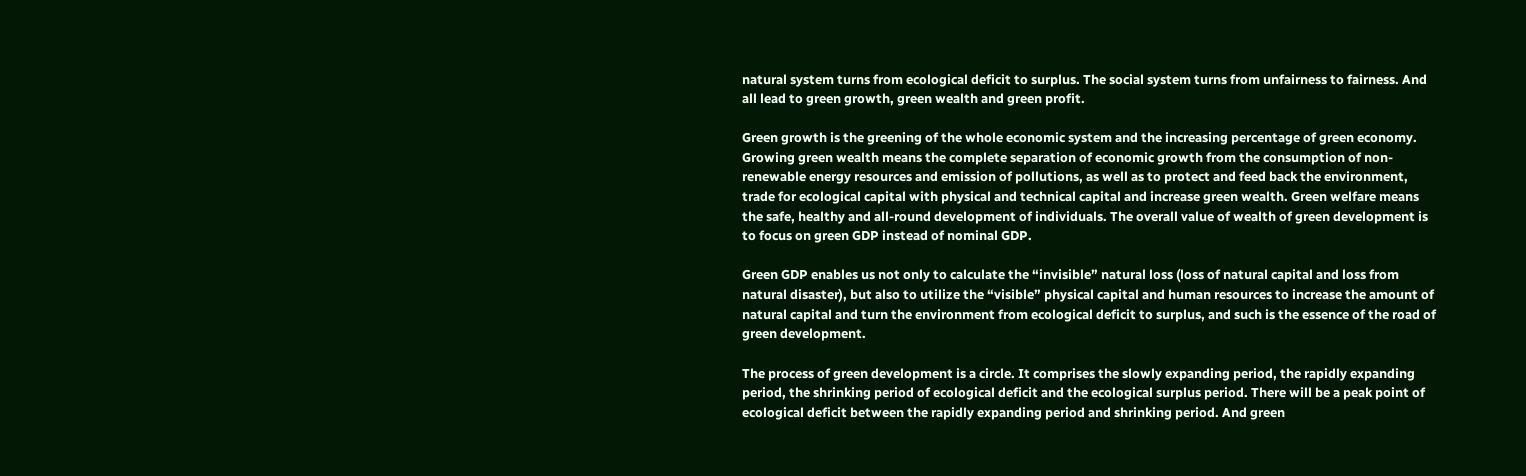natural system turns from ecological deficit to surplus. The social system turns from unfairness to fairness. And all lead to green growth, green wealth and green profit.

Green growth is the greening of the whole economic system and the increasing percentage of green economy. Growing green wealth means the complete separation of economic growth from the consumption of non-renewable energy resources and emission of pollutions, as well as to protect and feed back the environment, trade for ecological capital with physical and technical capital and increase green wealth. Green welfare means the safe, healthy and all-round development of individuals. The overall value of wealth of green development is to focus on green GDP instead of nominal GDP.

Green GDP enables us not only to calculate the “invisible” natural loss (loss of natural capital and loss from natural disaster), but also to utilize the “visible” physical capital and human resources to increase the amount of natural capital and turn the environment from ecological deficit to surplus, and such is the essence of the road of green development.

The process of green development is a circle. It comprises the slowly expanding period, the rapidly expanding period, the shrinking period of ecological deficit and the ecological surplus period. There will be a peak point of ecological deficit between the rapidly expanding period and shrinking period. And green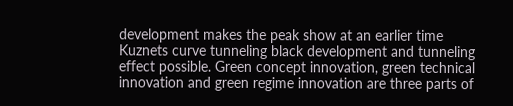development makes the peak show at an earlier time Kuznets curve tunneling black development and tunneling effect possible. Green concept innovation, green technical innovation and green regime innovation are three parts of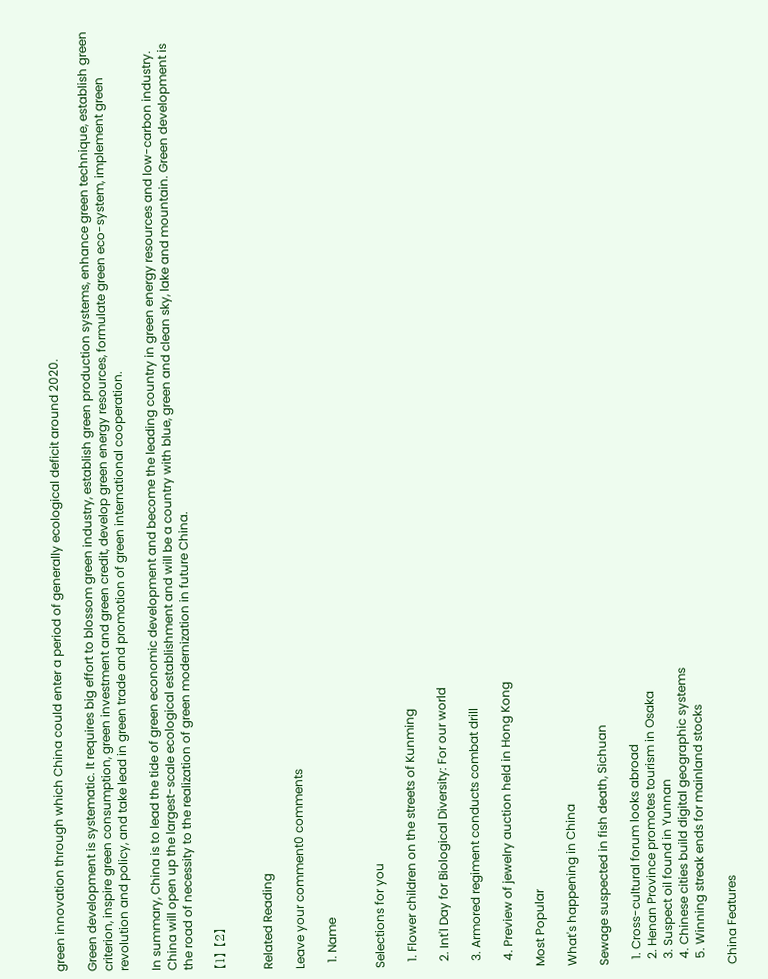green innovation through which China could enter a period of generally ecological deficit around 2020.

Green development is systematic. It requires big effort to blossom green industry, establish green production systems, enhance green technique, establish green criterion, inspire green consumption, green investment and green credit, develop green energy resources, formulate green eco-system, implement green revolution and policy, and take lead in green trade and promotion of green international cooperation.

In summary, China is to lead the tide of green economic development and become the leading country in green energy resources and low-carbon industry. China will open up the largest-scale ecological establishment and will be a country with blue, green and clean sky, lake and mountain. Green development is the road of necessity to the realization of green modernization in future China.

【1】 【2】


Related Reading

Leave your comment0 comments

  1. Name


Selections for you

  1. Flower children on the streets of Kunming

  2. Int'l Day for Biological Diversity: For our world

  3. Armored regiment conducts combat drill

  4. Preview of jewelry auction held in Hong Kong

Most Popular

What's happening in China

Sewage suspected in fish death, Sichuan

  1. Cross-cultural forum looks abroad
  2. Henan Province promotes tourism in Osaka
  3. Suspect oil found in Yunnan
  4. Chinese cities build digital geographic systems
  5. Winning streak ends for mainland stocks

China Features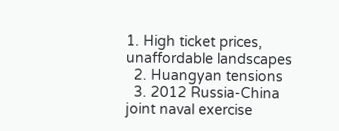1. High ticket prices, unaffordable landscapes
  2. Huangyan tensions
  3. 2012 Russia-China joint naval exercise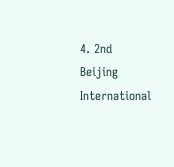4. 2nd Beijing International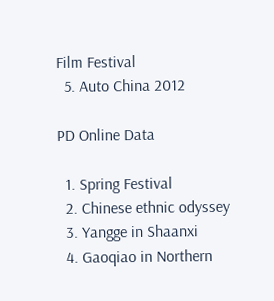Film Festival
  5. Auto China 2012

PD Online Data

  1. Spring Festival
  2. Chinese ethnic odyssey
  3. Yangge in Shaanxi
  4. Gaoqiao in Northern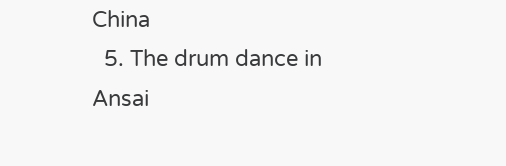China
  5. The drum dance in Ansai